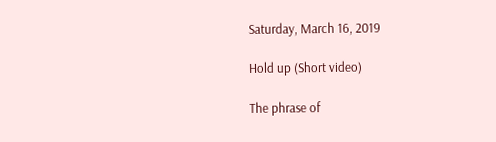Saturday, March 16, 2019

Hold up (Short video)

The phrase of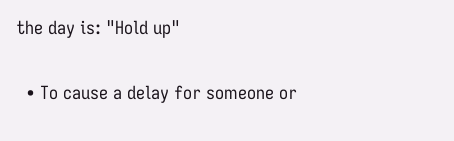the day is: "Hold up"

  • To cause a delay for someone or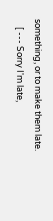something, or to make them late.
    [ --- Sorry I'm late,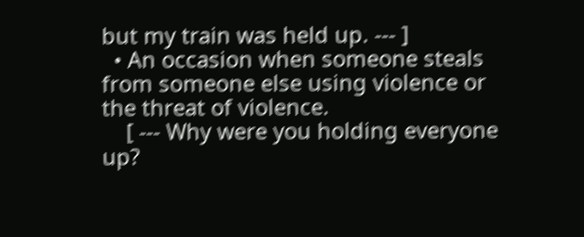but my train was held up. --- ]
  • An occasion when someone steals from someone else using violence or the threat of violence.
    [ --- Why were you holding everyone up?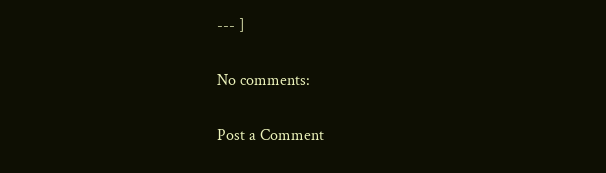--- ]

No comments:

Post a Comment